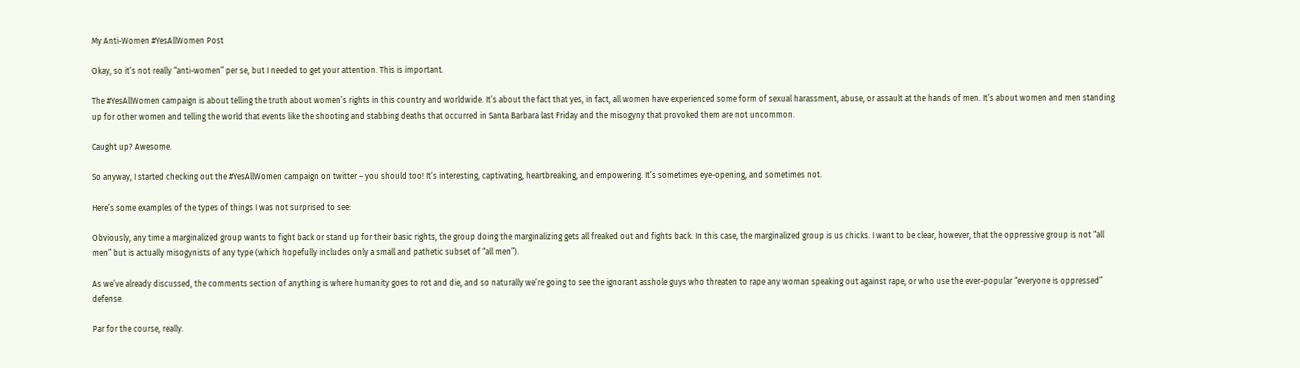My Anti-Women #YesAllWomen Post

Okay, so it’s not really “anti-women” per se, but I needed to get your attention. This is important.

The #YesAllWomen campaign is about telling the truth about women’s rights in this country and worldwide. It’s about the fact that yes, in fact, all women have experienced some form of sexual harassment, abuse, or assault at the hands of men. It’s about women and men standing up for other women and telling the world that events like the shooting and stabbing deaths that occurred in Santa Barbara last Friday and the misogyny that provoked them are not uncommon.

Caught up? Awesome.

So anyway, I started checking out the #YesAllWomen campaign on twitter – you should too! It’s interesting, captivating, heartbreaking, and empowering. It’s sometimes eye-opening, and sometimes not.

Here’s some examples of the types of things I was not surprised to see:

Obviously, any time a marginalized group wants to fight back or stand up for their basic rights, the group doing the marginalizing gets all freaked out and fights back. In this case, the marginalized group is us chicks. I want to be clear, however, that the oppressive group is not “all men” but is actually misogynists of any type (which hopefully includes only a small and pathetic subset of “all men”).

As we’ve already discussed, the comments section of anything is where humanity goes to rot and die, and so naturally we’re going to see the ignorant asshole guys who threaten to rape any woman speaking out against rape, or who use the ever-popular “everyone is oppressed” defense.

Par for the course, really.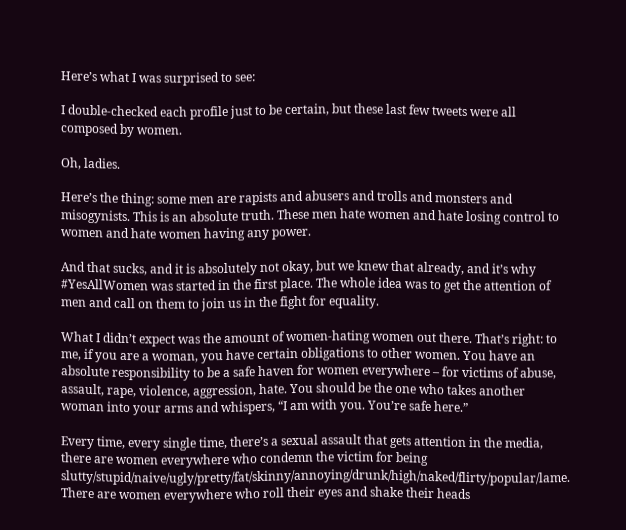Here’s what I was surprised to see:

I double-checked each profile just to be certain, but these last few tweets were all composed by women.

Oh, ladies.

Here’s the thing: some men are rapists and abusers and trolls and monsters and misogynists. This is an absolute truth. These men hate women and hate losing control to women and hate women having any power.

And that sucks, and it is absolutely not okay, but we knew that already, and it’s why #YesAllWomen was started in the first place. The whole idea was to get the attention of men and call on them to join us in the fight for equality.

What I didn’t expect was the amount of women-hating women out there. That’s right: to me, if you are a woman, you have certain obligations to other women. You have an absolute responsibility to be a safe haven for women everywhere – for victims of abuse, assault, rape, violence, aggression, hate. You should be the one who takes another woman into your arms and whispers, “I am with you. You’re safe here.”

Every time, every single time, there’s a sexual assault that gets attention in the media, there are women everywhere who condemn the victim for being slutty/stupid/naive/ugly/pretty/fat/skinny/annoying/drunk/high/naked/flirty/popular/lame. There are women everywhere who roll their eyes and shake their heads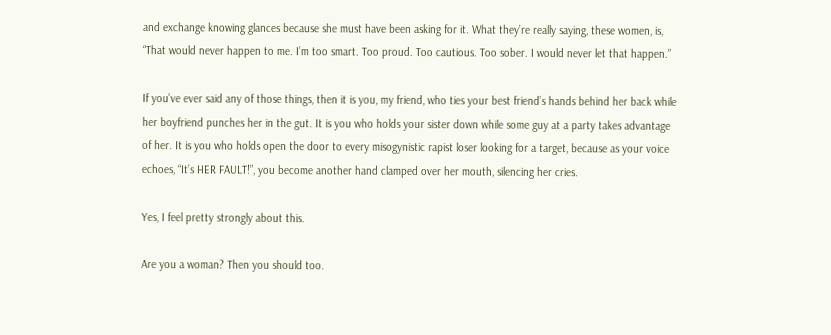and exchange knowing glances because she must have been asking for it. What they’re really saying, these women, is, “That would never happen to me. I’m too smart. Too proud. Too cautious. Too sober. I would never let that happen.”

If you’ve ever said any of those things, then it is you, my friend, who ties your best friend’s hands behind her back while her boyfriend punches her in the gut. It is you who holds your sister down while some guy at a party takes advantage of her. It is you who holds open the door to every misogynistic rapist loser looking for a target, because as your voice echoes, “It’s HER FAULT!”, you become another hand clamped over her mouth, silencing her cries.

Yes, I feel pretty strongly about this.

Are you a woman? Then you should too.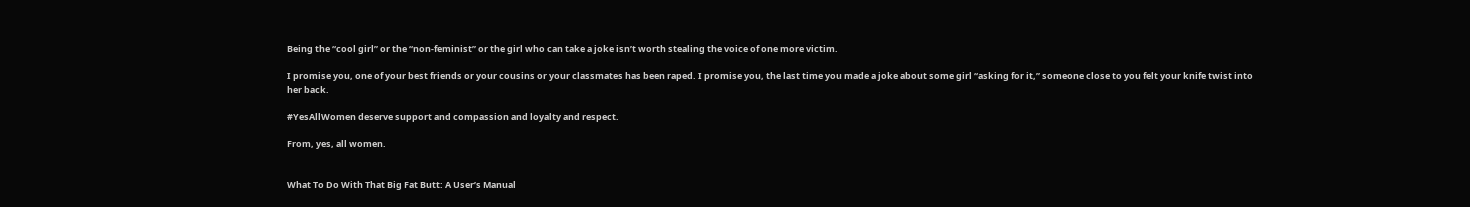Being the “cool girl” or the “non-feminist” or the girl who can take a joke isn’t worth stealing the voice of one more victim.

I promise you, one of your best friends or your cousins or your classmates has been raped. I promise you, the last time you made a joke about some girl “asking for it,” someone close to you felt your knife twist into her back.

#YesAllWomen deserve support and compassion and loyalty and respect.

From, yes, all women.


What To Do With That Big Fat Butt: A User’s Manual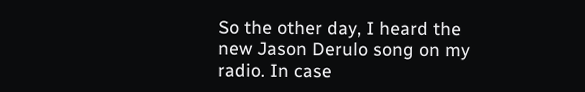So the other day, I heard the new Jason Derulo song on my radio. In case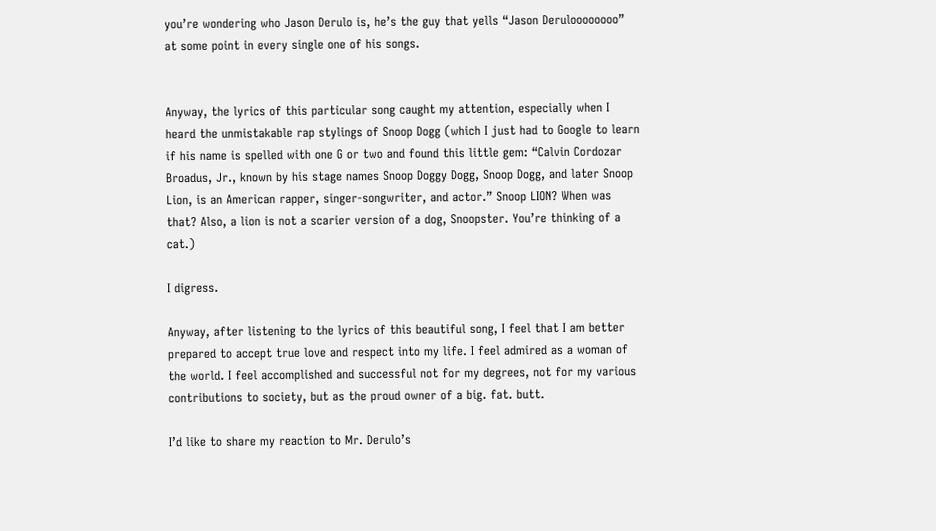you’re wondering who Jason Derulo is, he’s the guy that yells “Jason Deruloooooooo” at some point in every single one of his songs.


Anyway, the lyrics of this particular song caught my attention, especially when I heard the unmistakable rap stylings of Snoop Dogg (which I just had to Google to learn if his name is spelled with one G or two and found this little gem: “Calvin Cordozar Broadus, Jr., known by his stage names Snoop Doggy Dogg, Snoop Dogg, and later Snoop Lion, is an American rapper, singer-songwriter, and actor.” Snoop LION? When was that? Also, a lion is not a scarier version of a dog, Snoopster. You’re thinking of a cat.)

I digress.

Anyway, after listening to the lyrics of this beautiful song, I feel that I am better prepared to accept true love and respect into my life. I feel admired as a woman of the world. I feel accomplished and successful not for my degrees, not for my various contributions to society, but as the proud owner of a big. fat. butt.

I’d like to share my reaction to Mr. Derulo’s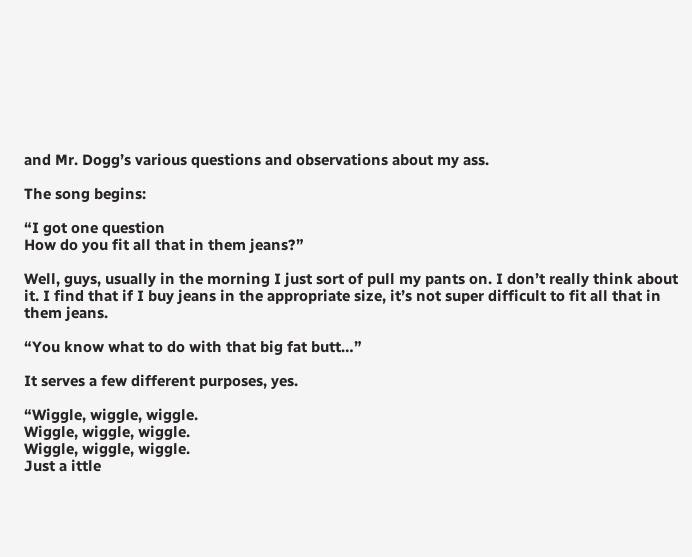and Mr. Dogg’s various questions and observations about my ass.

The song begins:

“I got one question
How do you fit all that in them jeans?”

Well, guys, usually in the morning I just sort of pull my pants on. I don’t really think about it. I find that if I buy jeans in the appropriate size, it’s not super difficult to fit all that in them jeans.

“You know what to do with that big fat butt…”

It serves a few different purposes, yes.

“Wiggle, wiggle, wiggle.
Wiggle, wiggle, wiggle.
Wiggle, wiggle, wiggle.
Just a ittle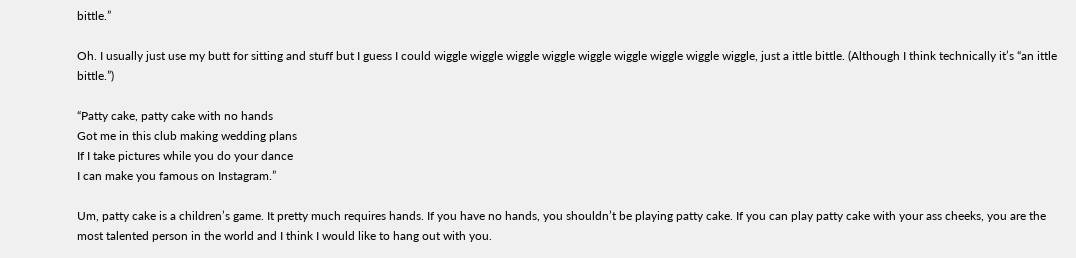bittle.”

Oh. I usually just use my butt for sitting and stuff but I guess I could wiggle wiggle wiggle wiggle wiggle wiggle wiggle wiggle wiggle, just a ittle bittle. (Although I think technically it’s “an ittle bittle.”)

“Patty cake, patty cake with no hands
Got me in this club making wedding plans
If I take pictures while you do your dance
I can make you famous on Instagram.”

Um, patty cake is a children’s game. It pretty much requires hands. If you have no hands, you shouldn’t be playing patty cake. If you can play patty cake with your ass cheeks, you are the most talented person in the world and I think I would like to hang out with you.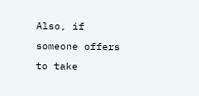Also, if someone offers to take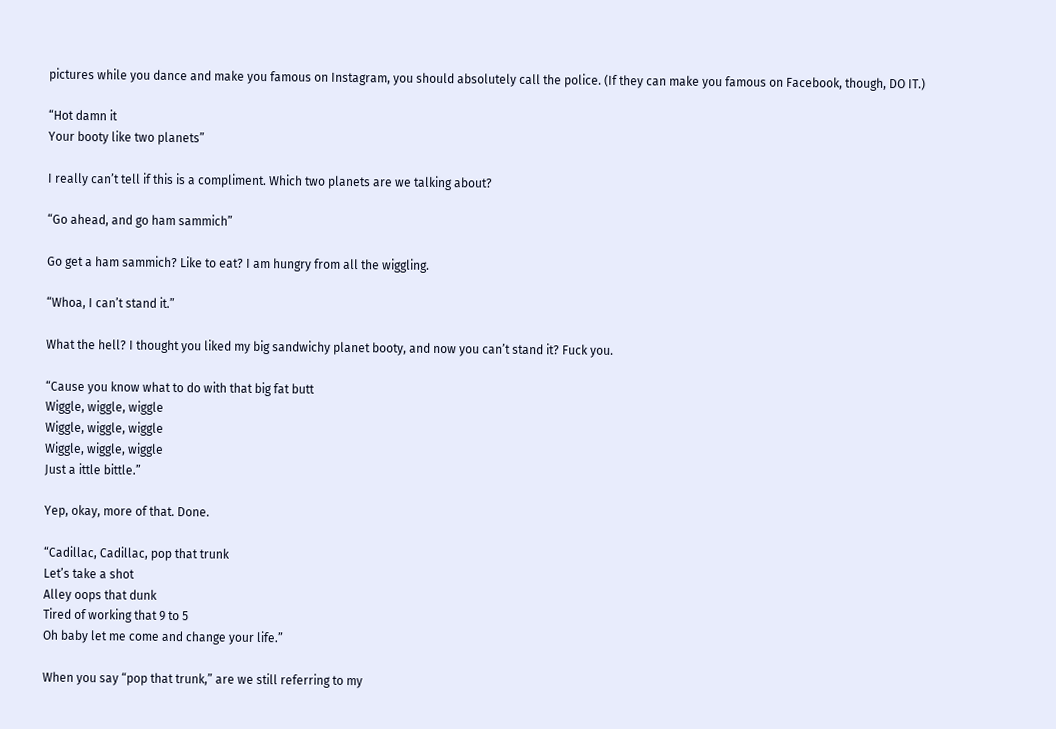pictures while you dance and make you famous on Instagram, you should absolutely call the police. (If they can make you famous on Facebook, though, DO IT.)

“Hot damn it
Your booty like two planets”

I really can’t tell if this is a compliment. Which two planets are we talking about?

“Go ahead, and go ham sammich”

Go get a ham sammich? Like to eat? I am hungry from all the wiggling.

“Whoa, I can’t stand it.”

What the hell? I thought you liked my big sandwichy planet booty, and now you can’t stand it? Fuck you.

“Cause you know what to do with that big fat butt
Wiggle, wiggle, wiggle
Wiggle, wiggle, wiggle
Wiggle, wiggle, wiggle
Just a ittle bittle.”

Yep, okay, more of that. Done.

“Cadillac, Cadillac, pop that trunk
Let’s take a shot
Alley oops that dunk
Tired of working that 9 to 5
Oh baby let me come and change your life.”

When you say “pop that trunk,” are we still referring to my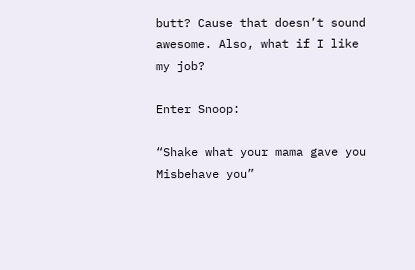butt? Cause that doesn’t sound awesome. Also, what if I like my job?

Enter Snoop:

“Shake what your mama gave you
Misbehave you”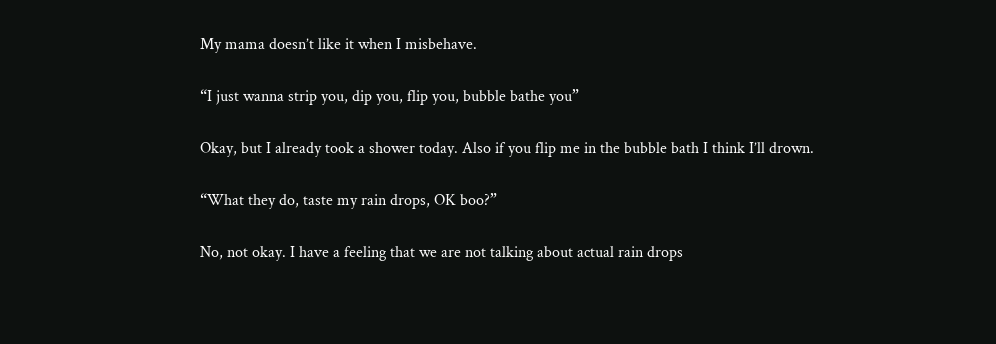My mama doesn’t like it when I misbehave.

“I just wanna strip you, dip you, flip you, bubble bathe you”

Okay, but I already took a shower today. Also if you flip me in the bubble bath I think I’ll drown.

“What they do, taste my rain drops, OK boo?”

No, not okay. I have a feeling that we are not talking about actual rain drops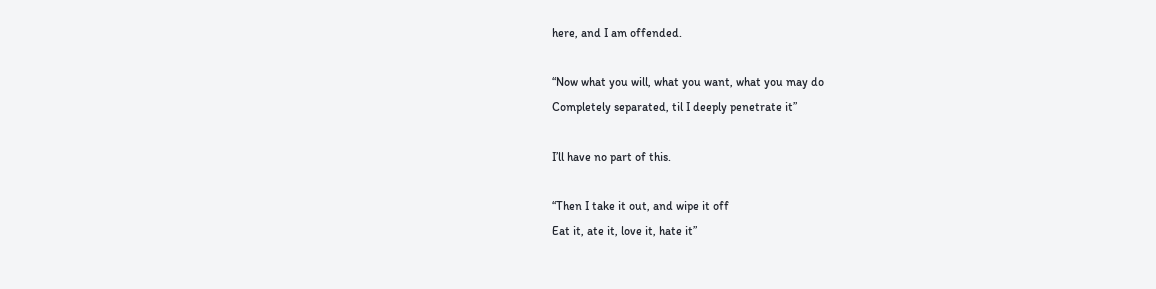here, and I am offended.

“Now what you will, what you want, what you may do
Completely separated, til I deeply penetrate it”

I’ll have no part of this.

“Then I take it out, and wipe it off
Eat it, ate it, love it, hate it”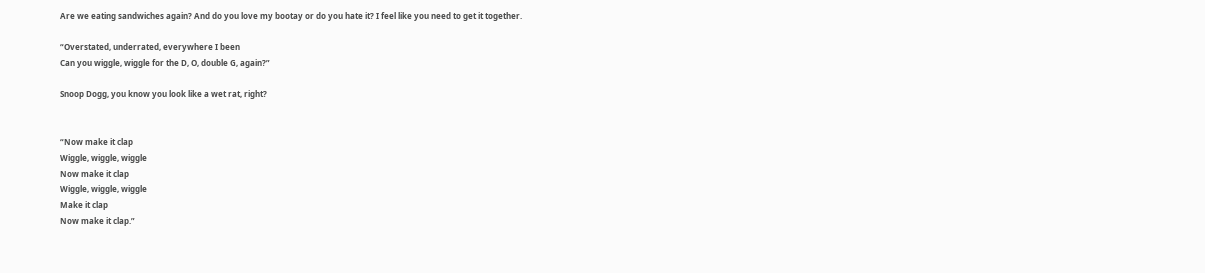Are we eating sandwiches again? And do you love my bootay or do you hate it? I feel like you need to get it together.

“Overstated, underrated, everywhere I been
Can you wiggle, wiggle for the D, O, double G, again?”

Snoop Dogg, you know you look like a wet rat, right?


“Now make it clap
Wiggle, wiggle, wiggle
Now make it clap
Wiggle, wiggle, wiggle
Make it clap
Now make it clap.”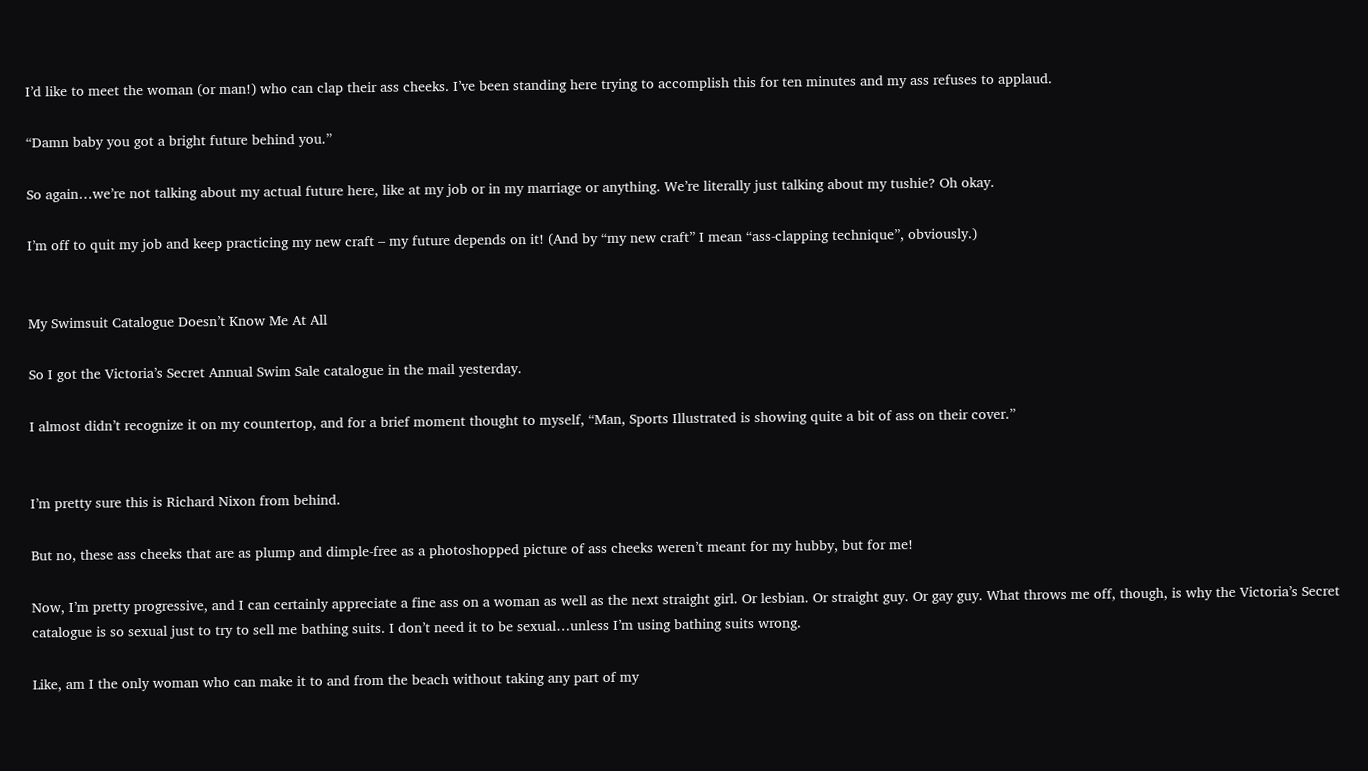I’d like to meet the woman (or man!) who can clap their ass cheeks. I’ve been standing here trying to accomplish this for ten minutes and my ass refuses to applaud.

“Damn baby you got a bright future behind you.”

So again…we’re not talking about my actual future here, like at my job or in my marriage or anything. We’re literally just talking about my tushie? Oh okay.

I’m off to quit my job and keep practicing my new craft – my future depends on it! (And by “my new craft” I mean “ass-clapping technique”, obviously.)


My Swimsuit Catalogue Doesn’t Know Me At All

So I got the Victoria’s Secret Annual Swim Sale catalogue in the mail yesterday.

I almost didn’t recognize it on my countertop, and for a brief moment thought to myself, “Man, Sports Illustrated is showing quite a bit of ass on their cover.”


I’m pretty sure this is Richard Nixon from behind.

But no, these ass cheeks that are as plump and dimple-free as a photoshopped picture of ass cheeks weren’t meant for my hubby, but for me!

Now, I’m pretty progressive, and I can certainly appreciate a fine ass on a woman as well as the next straight girl. Or lesbian. Or straight guy. Or gay guy. What throws me off, though, is why the Victoria’s Secret catalogue is so sexual just to try to sell me bathing suits. I don’t need it to be sexual…unless I’m using bathing suits wrong.

Like, am I the only woman who can make it to and from the beach without taking any part of my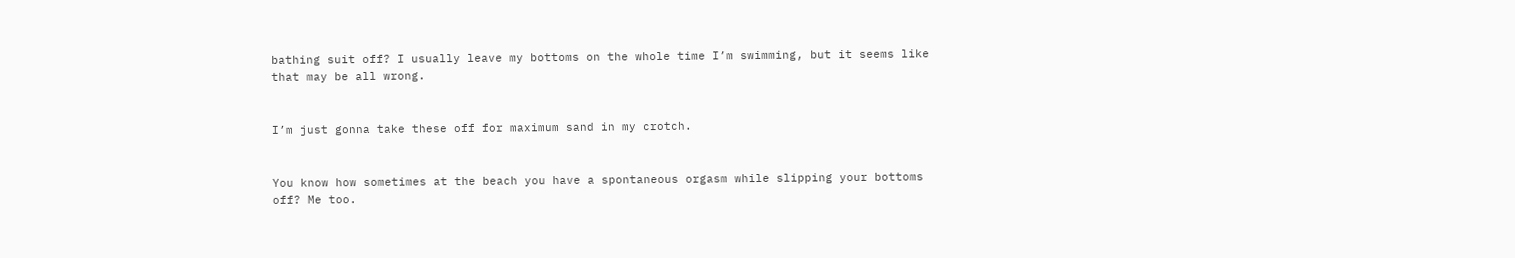bathing suit off? I usually leave my bottoms on the whole time I’m swimming, but it seems like that may be all wrong.


I’m just gonna take these off for maximum sand in my crotch.


You know how sometimes at the beach you have a spontaneous orgasm while slipping your bottoms off? Me too.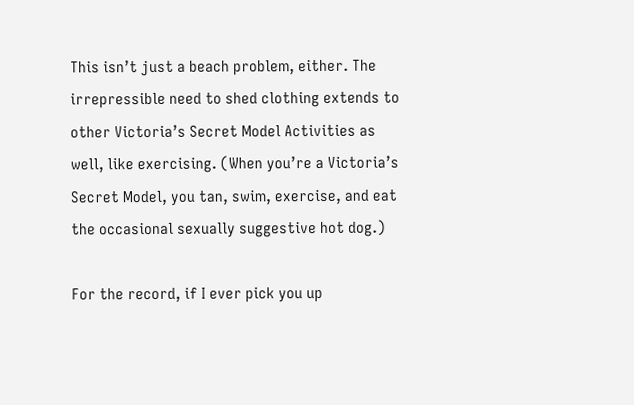This isn’t just a beach problem, either. The irrepressible need to shed clothing extends to other Victoria’s Secret Model Activities as well, like exercising. (When you’re a Victoria’s Secret Model, you tan, swim, exercise, and eat the occasional sexually suggestive hot dog.)

For the record, if I ever pick you up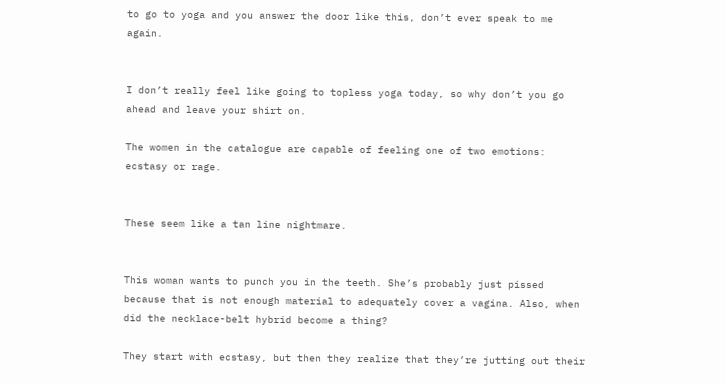to go to yoga and you answer the door like this, don’t ever speak to me again.


I don’t really feel like going to topless yoga today, so why don’t you go ahead and leave your shirt on.

The women in the catalogue are capable of feeling one of two emotions: ecstasy or rage.


These seem like a tan line nightmare.


This woman wants to punch you in the teeth. She’s probably just pissed because that is not enough material to adequately cover a vagina. Also, when did the necklace-belt hybrid become a thing?

They start with ecstasy, but then they realize that they’re jutting out their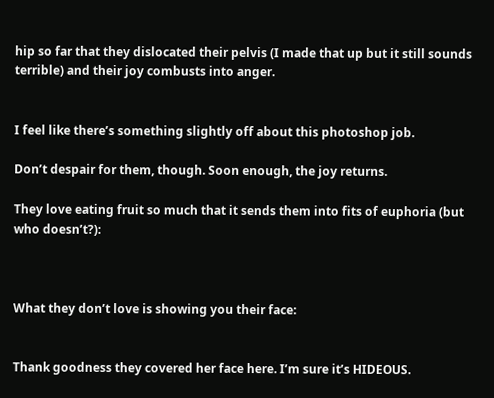hip so far that they dislocated their pelvis (I made that up but it still sounds terrible) and their joy combusts into anger.


I feel like there’s something slightly off about this photoshop job.

Don’t despair for them, though. Soon enough, the joy returns.

They love eating fruit so much that it sends them into fits of euphoria (but who doesn’t?):



What they don’t love is showing you their face:


Thank goodness they covered her face here. I’m sure it’s HIDEOUS.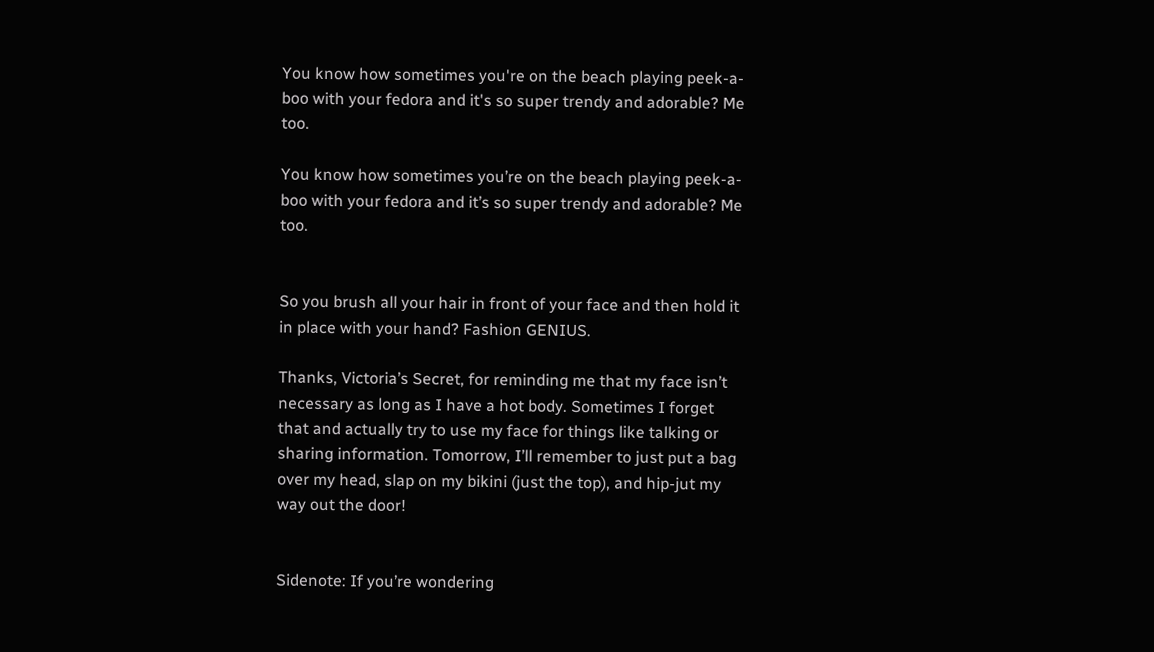You know how sometimes you're on the beach playing peek-a-boo with your fedora and it's so super trendy and adorable? Me too.

You know how sometimes you’re on the beach playing peek-a-boo with your fedora and it’s so super trendy and adorable? Me too.


So you brush all your hair in front of your face and then hold it in place with your hand? Fashion GENIUS.

Thanks, Victoria’s Secret, for reminding me that my face isn’t necessary as long as I have a hot body. Sometimes I forget that and actually try to use my face for things like talking or sharing information. Tomorrow, I’ll remember to just put a bag over my head, slap on my bikini (just the top), and hip-jut my way out the door!


Sidenote: If you’re wondering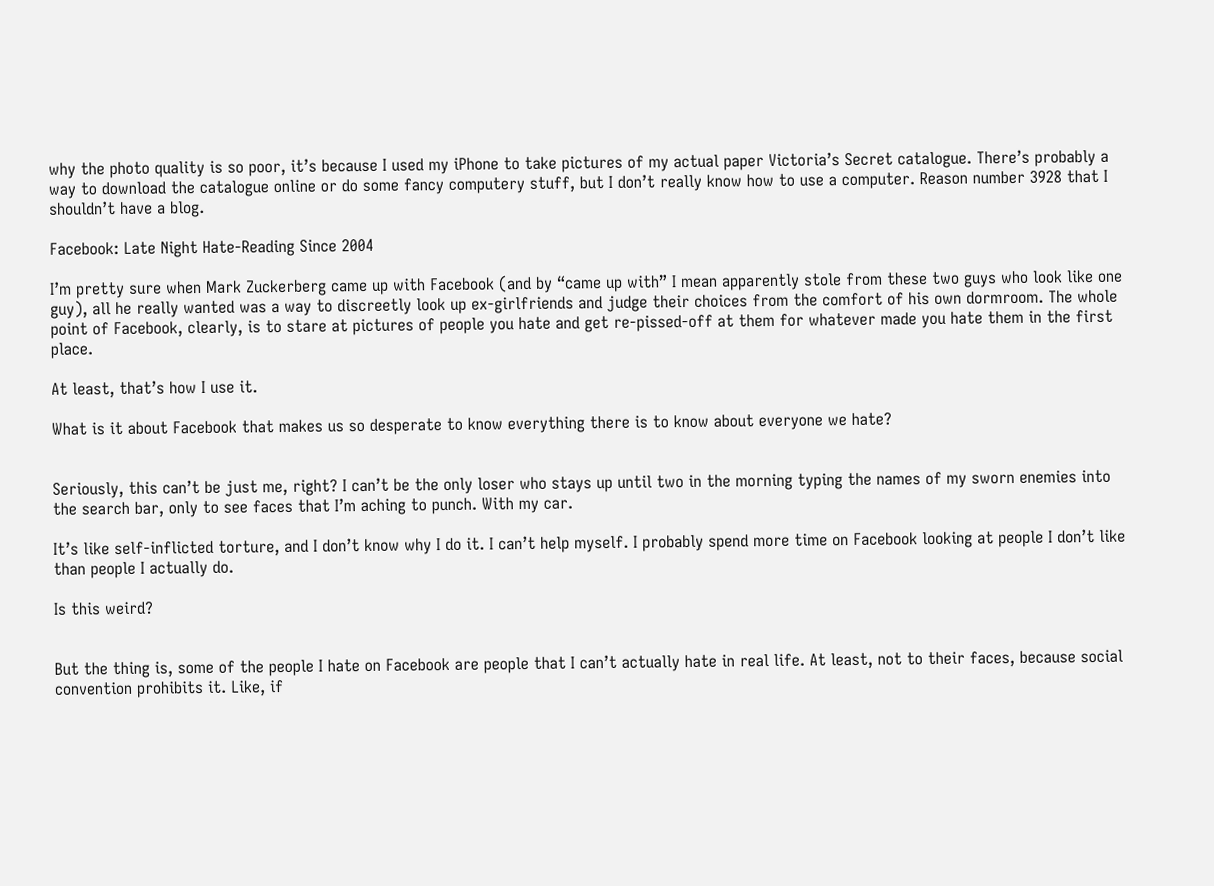why the photo quality is so poor, it’s because I used my iPhone to take pictures of my actual paper Victoria’s Secret catalogue. There’s probably a way to download the catalogue online or do some fancy computery stuff, but I don’t really know how to use a computer. Reason number 3928 that I shouldn’t have a blog.

Facebook: Late Night Hate-Reading Since 2004

I’m pretty sure when Mark Zuckerberg came up with Facebook (and by “came up with” I mean apparently stole from these two guys who look like one guy), all he really wanted was a way to discreetly look up ex-girlfriends and judge their choices from the comfort of his own dormroom. The whole point of Facebook, clearly, is to stare at pictures of people you hate and get re-pissed-off at them for whatever made you hate them in the first place.

At least, that’s how I use it.

What is it about Facebook that makes us so desperate to know everything there is to know about everyone we hate?


Seriously, this can’t be just me, right? I can’t be the only loser who stays up until two in the morning typing the names of my sworn enemies into the search bar, only to see faces that I’m aching to punch. With my car.

It’s like self-inflicted torture, and I don’t know why I do it. I can’t help myself. I probably spend more time on Facebook looking at people I don’t like than people I actually do.

Is this weird?


But the thing is, some of the people I hate on Facebook are people that I can’t actually hate in real life. At least, not to their faces, because social convention prohibits it. Like, if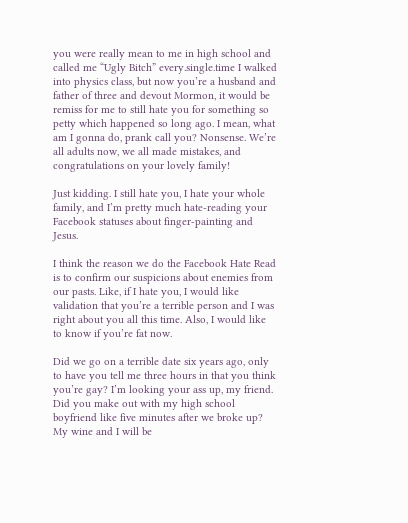you were really mean to me in high school and called me “Ugly Bitch” every.single.time I walked into physics class, but now you’re a husband and father of three and devout Mormon, it would be remiss for me to still hate you for something so petty which happened so long ago. I mean, what am I gonna do, prank call you? Nonsense. We’re all adults now, we all made mistakes, and congratulations on your lovely family!

Just kidding. I still hate you, I hate your whole family, and I’m pretty much hate-reading your Facebook statuses about finger-painting and Jesus.

I think the reason we do the Facebook Hate Read is to confirm our suspicions about enemies from our pasts. Like, if I hate you, I would like validation that you’re a terrible person and I was right about you all this time. Also, I would like to know if you’re fat now.

Did we go on a terrible date six years ago, only to have you tell me three hours in that you think you’re gay? I’m looking your ass up, my friend. Did you make out with my high school boyfriend like five minutes after we broke up? My wine and I will be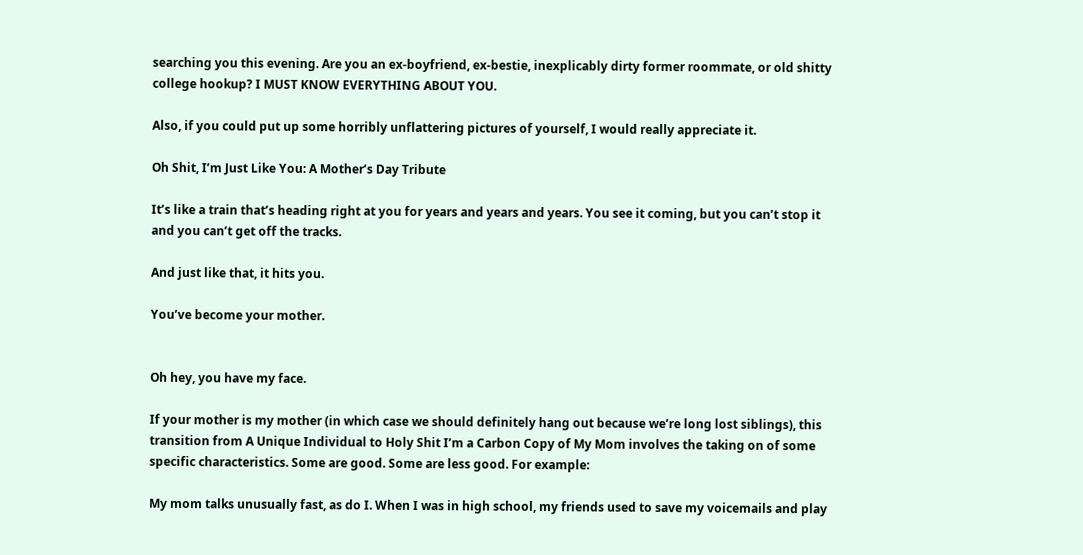searching you this evening. Are you an ex-boyfriend, ex-bestie, inexplicably dirty former roommate, or old shitty college hookup? I MUST KNOW EVERYTHING ABOUT YOU.

Also, if you could put up some horribly unflattering pictures of yourself, I would really appreciate it.

Oh Shit, I’m Just Like You: A Mother’s Day Tribute

It’s like a train that’s heading right at you for years and years and years. You see it coming, but you can’t stop it and you can’t get off the tracks.

And just like that, it hits you.

You’ve become your mother.


Oh hey, you have my face.

If your mother is my mother (in which case we should definitely hang out because we’re long lost siblings), this transition from A Unique Individual to Holy Shit I’m a Carbon Copy of My Mom involves the taking on of some specific characteristics. Some are good. Some are less good. For example:

My mom talks unusually fast, as do I. When I was in high school, my friends used to save my voicemails and play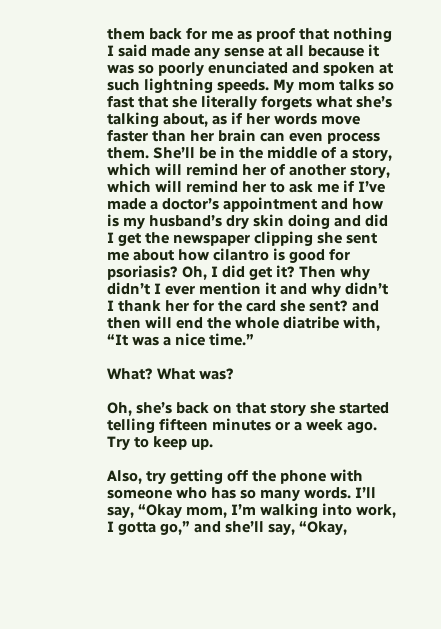them back for me as proof that nothing I said made any sense at all because it was so poorly enunciated and spoken at such lightning speeds. My mom talks so fast that she literally forgets what she’s talking about, as if her words move faster than her brain can even process them. She’ll be in the middle of a story, which will remind her of another story, which will remind her to ask me if I’ve made a doctor’s appointment and how is my husband’s dry skin doing and did I get the newspaper clipping she sent me about how cilantro is good for psoriasis? Oh, I did get it? Then why didn’t I ever mention it and why didn’t I thank her for the card she sent? and then will end the whole diatribe with, “It was a nice time.”

What? What was?

Oh, she’s back on that story she started telling fifteen minutes or a week ago. Try to keep up.

Also, try getting off the phone with someone who has so many words. I’ll say, “Okay mom, I’m walking into work, I gotta go,” and she’ll say, “Okay,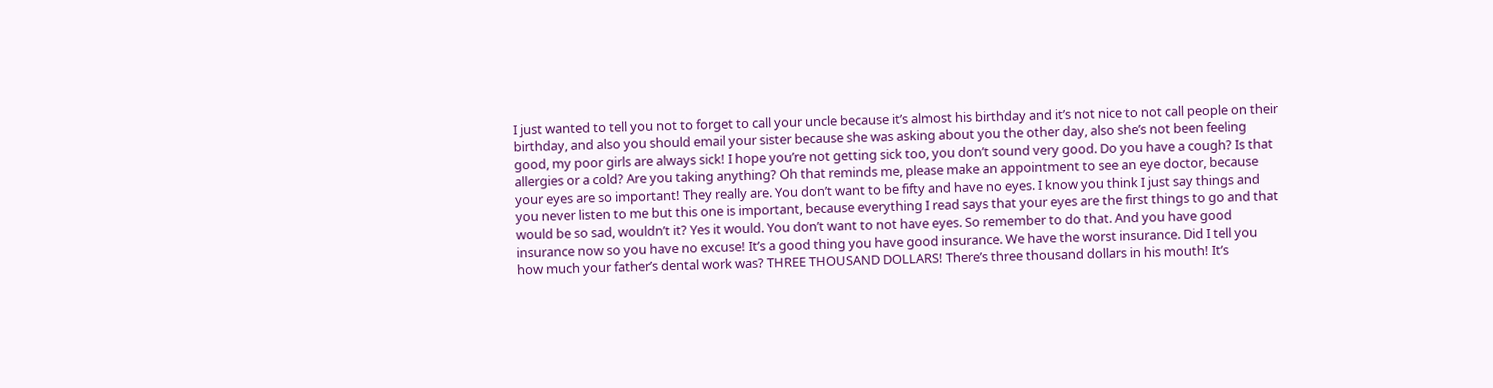I just wanted to tell you not to forget to call your uncle because it’s almost his birthday and it’s not nice to not call people on their birthday, and also you should email your sister because she was asking about you the other day, also she’s not been feeling good, my poor girls are always sick! I hope you’re not getting sick too, you don’t sound very good. Do you have a cough? Is that allergies or a cold? Are you taking anything? Oh that reminds me, please make an appointment to see an eye doctor, because your eyes are so important! They really are. You don’t want to be fifty and have no eyes. I know you think I just say things and you never listen to me but this one is important, because everything I read says that your eyes are the first things to go and that would be so sad, wouldn’t it? Yes it would. You don’t want to not have eyes. So remember to do that. And you have good insurance now so you have no excuse! It’s a good thing you have good insurance. We have the worst insurance. Did I tell you how much your father’s dental work was? THREE THOUSAND DOLLARS! There’s three thousand dollars in his mouth! It’s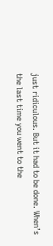just ridiculous. But it had to be done. When’s the last time you went to the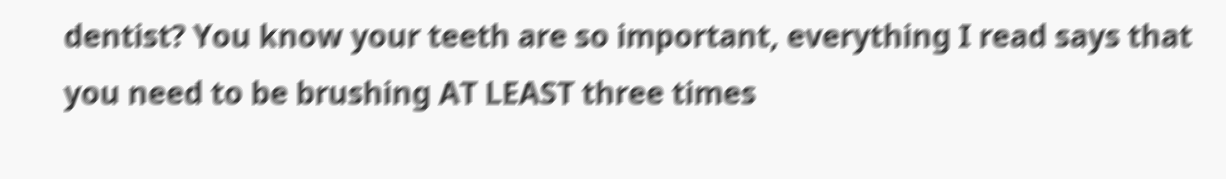dentist? You know your teeth are so important, everything I read says that you need to be brushing AT LEAST three times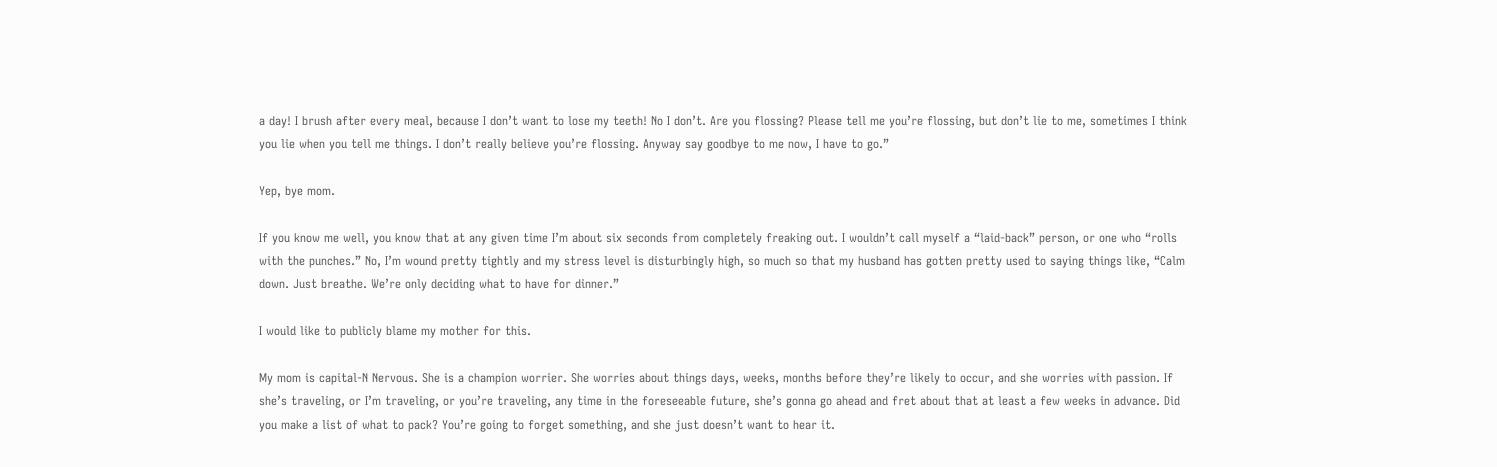a day! I brush after every meal, because I don’t want to lose my teeth! No I don’t. Are you flossing? Please tell me you’re flossing, but don’t lie to me, sometimes I think you lie when you tell me things. I don’t really believe you’re flossing. Anyway say goodbye to me now, I have to go.”

Yep, bye mom.

If you know me well, you know that at any given time I’m about six seconds from completely freaking out. I wouldn’t call myself a “laid-back” person, or one who “rolls with the punches.” No, I’m wound pretty tightly and my stress level is disturbingly high, so much so that my husband has gotten pretty used to saying things like, “Calm down. Just breathe. We’re only deciding what to have for dinner.”

I would like to publicly blame my mother for this.

My mom is capital-N Nervous. She is a champion worrier. She worries about things days, weeks, months before they’re likely to occur, and she worries with passion. If she’s traveling, or I’m traveling, or you’re traveling, any time in the foreseeable future, she’s gonna go ahead and fret about that at least a few weeks in advance. Did you make a list of what to pack? You’re going to forget something, and she just doesn’t want to hear it.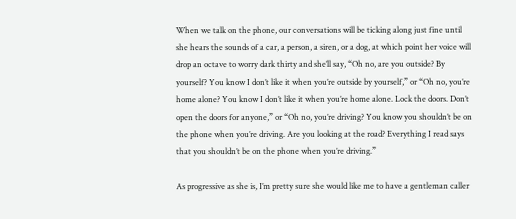When we talk on the phone, our conversations will be ticking along just fine until she hears the sounds of a car, a person, a siren, or a dog, at which point her voice will drop an octave to worry dark thirty and she’ll say, “Oh no, are you outside? By yourself? You know I don’t like it when you’re outside by yourself,” or “Oh no, you’re home alone? You know I don’t like it when you’re home alone. Lock the doors. Don’t open the doors for anyone,” or “Oh no, you’re driving? You know you shouldn’t be on the phone when you’re driving. Are you looking at the road? Everything I read says that you shouldn’t be on the phone when you’re driving.”

As progressive as she is, I’m pretty sure she would like me to have a gentleman caller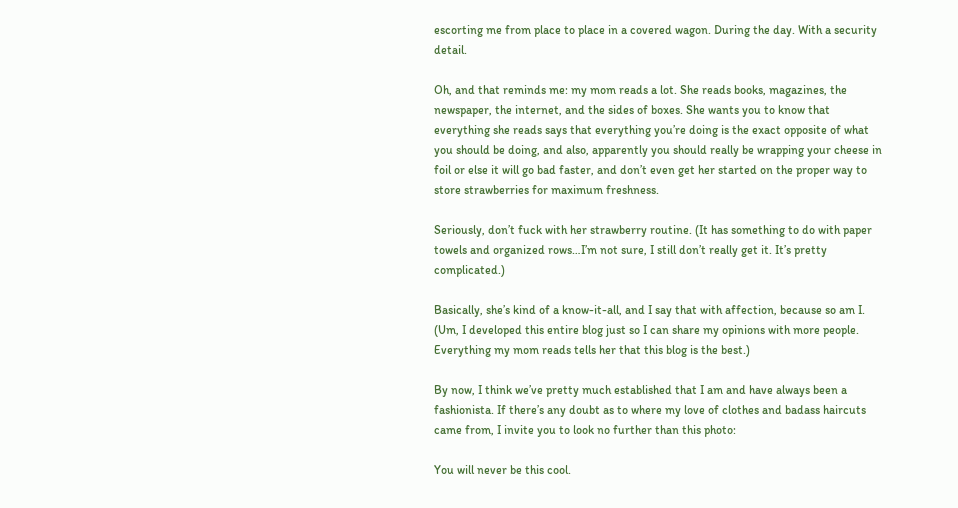escorting me from place to place in a covered wagon. During the day. With a security detail.

Oh, and that reminds me: my mom reads a lot. She reads books, magazines, the newspaper, the internet, and the sides of boxes. She wants you to know that everything she reads says that everything you’re doing is the exact opposite of what you should be doing, and also, apparently you should really be wrapping your cheese in foil or else it will go bad faster, and don’t even get her started on the proper way to store strawberries for maximum freshness.

Seriously, don’t fuck with her strawberry routine. (It has something to do with paper towels and organized rows…I’m not sure, I still don’t really get it. It’s pretty complicated.)

Basically, she’s kind of a know-it-all, and I say that with affection, because so am I. (Um, I developed this entire blog just so I can share my opinions with more people. Everything my mom reads tells her that this blog is the best.)

By now, I think we’ve pretty much established that I am and have always been a fashionista. If there’s any doubt as to where my love of clothes and badass haircuts came from, I invite you to look no further than this photo:

You will never be this cool.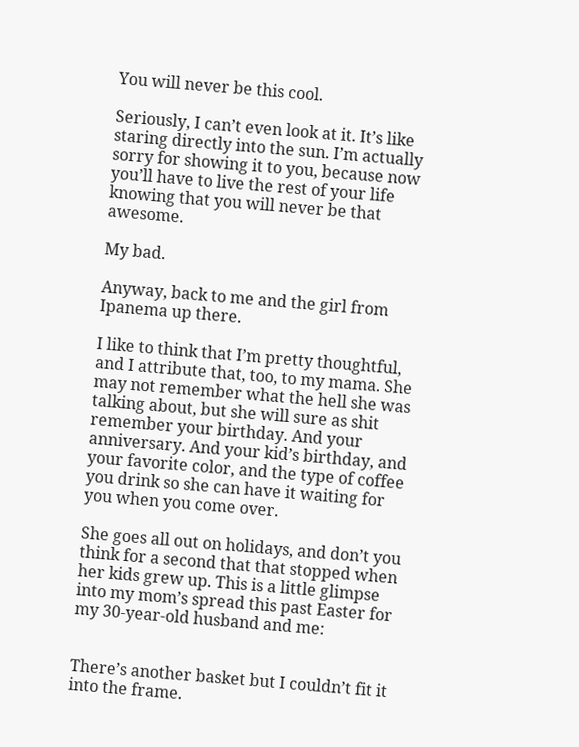You will never be this cool.

Seriously, I can’t even look at it. It’s like staring directly into the sun. I’m actually sorry for showing it to you, because now you’ll have to live the rest of your life knowing that you will never be that awesome.

My bad.

Anyway, back to me and the girl from Ipanema up there.

I like to think that I’m pretty thoughtful, and I attribute that, too, to my mama. She may not remember what the hell she was talking about, but she will sure as shit remember your birthday. And your anniversary. And your kid’s birthday, and your favorite color, and the type of coffee you drink so she can have it waiting for you when you come over.

She goes all out on holidays, and don’t you think for a second that that stopped when her kids grew up. This is a little glimpse into my mom’s spread this past Easter for my 30-year-old husband and me:


There’s another basket but I couldn’t fit it into the frame.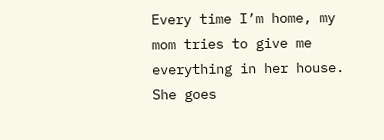Every time I’m home, my mom tries to give me everything in her house. She goes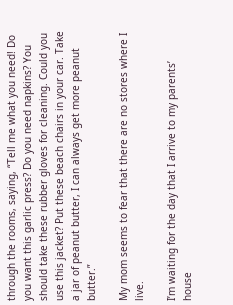through the rooms, saying, “Tell me what you need! Do you want this garlic press? Do you need napkins? You should take these rubber gloves for cleaning. Could you use this jacket? Put these beach chairs in your car. Take a jar of peanut butter, I can always get more peanut butter.”

My mom seems to fear that there are no stores where I live.

I’m waiting for the day that I arrive to my parents’ house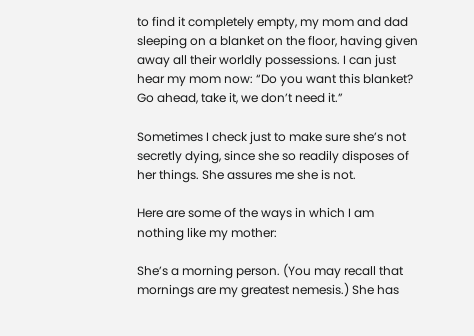to find it completely empty, my mom and dad sleeping on a blanket on the floor, having given away all their worldly possessions. I can just hear my mom now: “Do you want this blanket? Go ahead, take it, we don’t need it.”

Sometimes I check just to make sure she’s not secretly dying, since she so readily disposes of her things. She assures me she is not.

Here are some of the ways in which I am nothing like my mother:

She’s a morning person. (You may recall that mornings are my greatest nemesis.) She has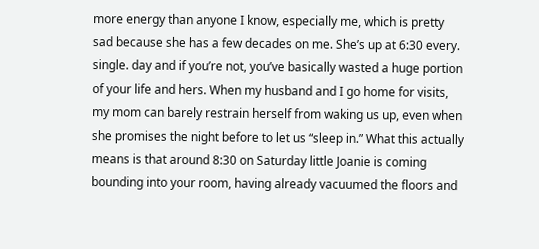more energy than anyone I know, especially me, which is pretty sad because she has a few decades on me. She’s up at 6:30 every. single. day and if you’re not, you’ve basically wasted a huge portion of your life and hers. When my husband and I go home for visits, my mom can barely restrain herself from waking us up, even when she promises the night before to let us “sleep in.” What this actually means is that around 8:30 on Saturday little Joanie is coming bounding into your room, having already vacuumed the floors and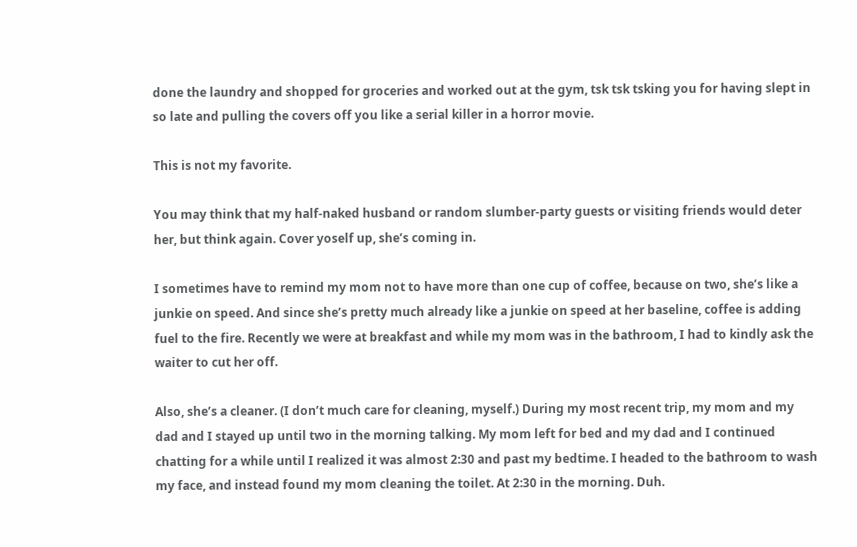done the laundry and shopped for groceries and worked out at the gym, tsk tsk tsking you for having slept in so late and pulling the covers off you like a serial killer in a horror movie.

This is not my favorite.

You may think that my half-naked husband or random slumber-party guests or visiting friends would deter her, but think again. Cover yoself up, she’s coming in.

I sometimes have to remind my mom not to have more than one cup of coffee, because on two, she’s like a junkie on speed. And since she’s pretty much already like a junkie on speed at her baseline, coffee is adding fuel to the fire. Recently we were at breakfast and while my mom was in the bathroom, I had to kindly ask the waiter to cut her off.

Also, she’s a cleaner. (I don’t much care for cleaning, myself.) During my most recent trip, my mom and my dad and I stayed up until two in the morning talking. My mom left for bed and my dad and I continued chatting for a while until I realized it was almost 2:30 and past my bedtime. I headed to the bathroom to wash my face, and instead found my mom cleaning the toilet. At 2:30 in the morning. Duh.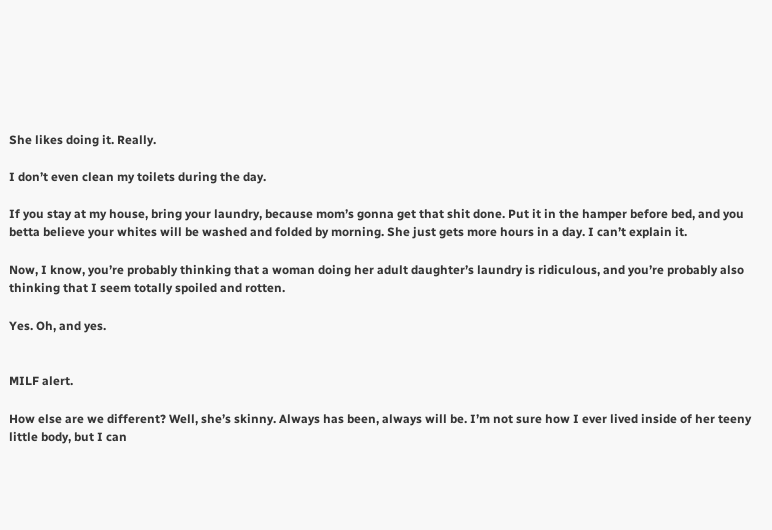She likes doing it. Really.

I don’t even clean my toilets during the day.

If you stay at my house, bring your laundry, because mom’s gonna get that shit done. Put it in the hamper before bed, and you betta believe your whites will be washed and folded by morning. She just gets more hours in a day. I can’t explain it.

Now, I know, you’re probably thinking that a woman doing her adult daughter’s laundry is ridiculous, and you’re probably also thinking that I seem totally spoiled and rotten.

Yes. Oh, and yes.


MILF alert.

How else are we different? Well, she’s skinny. Always has been, always will be. I’m not sure how I ever lived inside of her teeny little body, but I can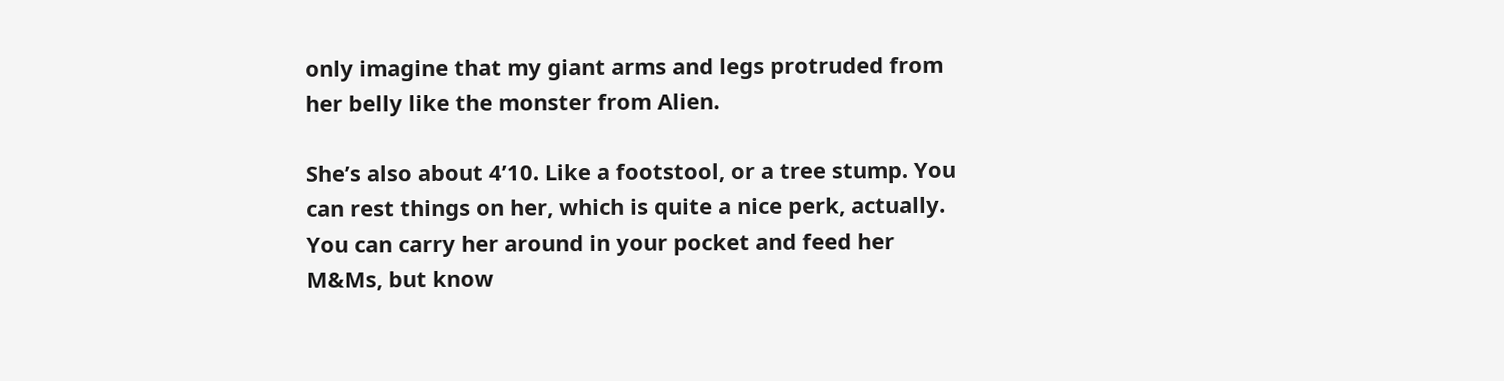only imagine that my giant arms and legs protruded from her belly like the monster from Alien.

She’s also about 4’10. Like a footstool, or a tree stump. You can rest things on her, which is quite a nice perk, actually. You can carry her around in your pocket and feed her M&Ms, but know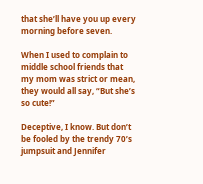that she’ll have you up every morning before seven.

When I used to complain to middle school friends that my mom was strict or mean, they would all say, “But she’s so cute!”

Deceptive, I know. But don’t be fooled by the trendy 70’s jumpsuit and Jennifer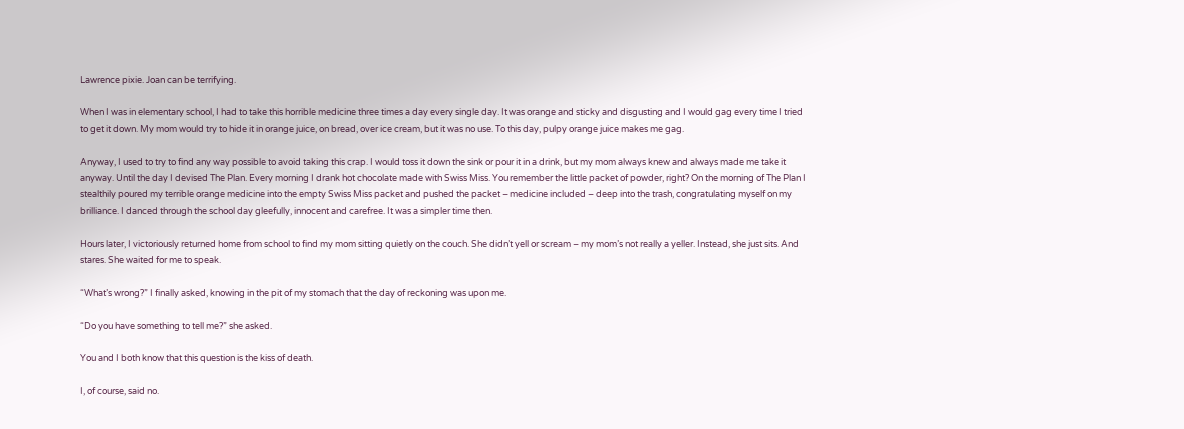Lawrence pixie. Joan can be terrifying.

When I was in elementary school, I had to take this horrible medicine three times a day every single day. It was orange and sticky and disgusting and I would gag every time I tried to get it down. My mom would try to hide it in orange juice, on bread, over ice cream, but it was no use. To this day, pulpy orange juice makes me gag.

Anyway, I used to try to find any way possible to avoid taking this crap. I would toss it down the sink or pour it in a drink, but my mom always knew and always made me take it anyway. Until the day I devised The Plan. Every morning I drank hot chocolate made with Swiss Miss. You remember the little packet of powder, right? On the morning of The Plan I stealthily poured my terrible orange medicine into the empty Swiss Miss packet and pushed the packet – medicine included – deep into the trash, congratulating myself on my brilliance. I danced through the school day gleefully, innocent and carefree. It was a simpler time then.

Hours later, I victoriously returned home from school to find my mom sitting quietly on the couch. She didn’t yell or scream – my mom’s not really a yeller. Instead, she just sits. And stares. She waited for me to speak.

“What’s wrong?” I finally asked, knowing in the pit of my stomach that the day of reckoning was upon me.

“Do you have something to tell me?” she asked.

You and I both know that this question is the kiss of death.

I, of course, said no.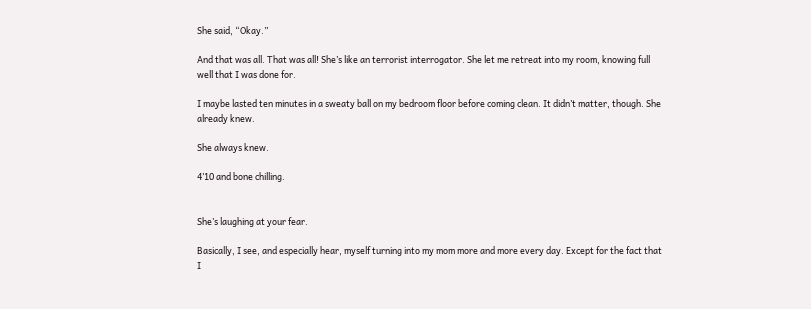She said, “Okay.”

And that was all. That was all! She’s like an terrorist interrogator. She let me retreat into my room, knowing full well that I was done for.

I maybe lasted ten minutes in a sweaty ball on my bedroom floor before coming clean. It didn’t matter, though. She already knew.

She always knew.

4’10 and bone chilling.


She’s laughing at your fear.

Basically, I see, and especially hear, myself turning into my mom more and more every day. Except for the fact that I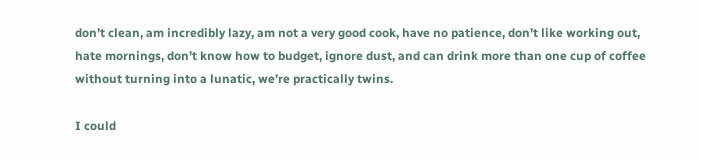don’t clean, am incredibly lazy, am not a very good cook, have no patience, don’t like working out, hate mornings, don’t know how to budget, ignore dust, and can drink more than one cup of coffee without turning into a lunatic, we’re practically twins.

I could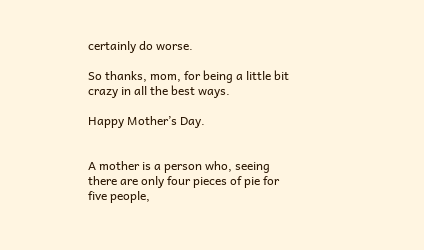certainly do worse.

So thanks, mom, for being a little bit crazy in all the best ways.

Happy Mother’s Day.


A mother is a person who, seeing there are only four pieces of pie for five people,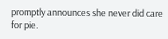promptly announces she never did care for pie.